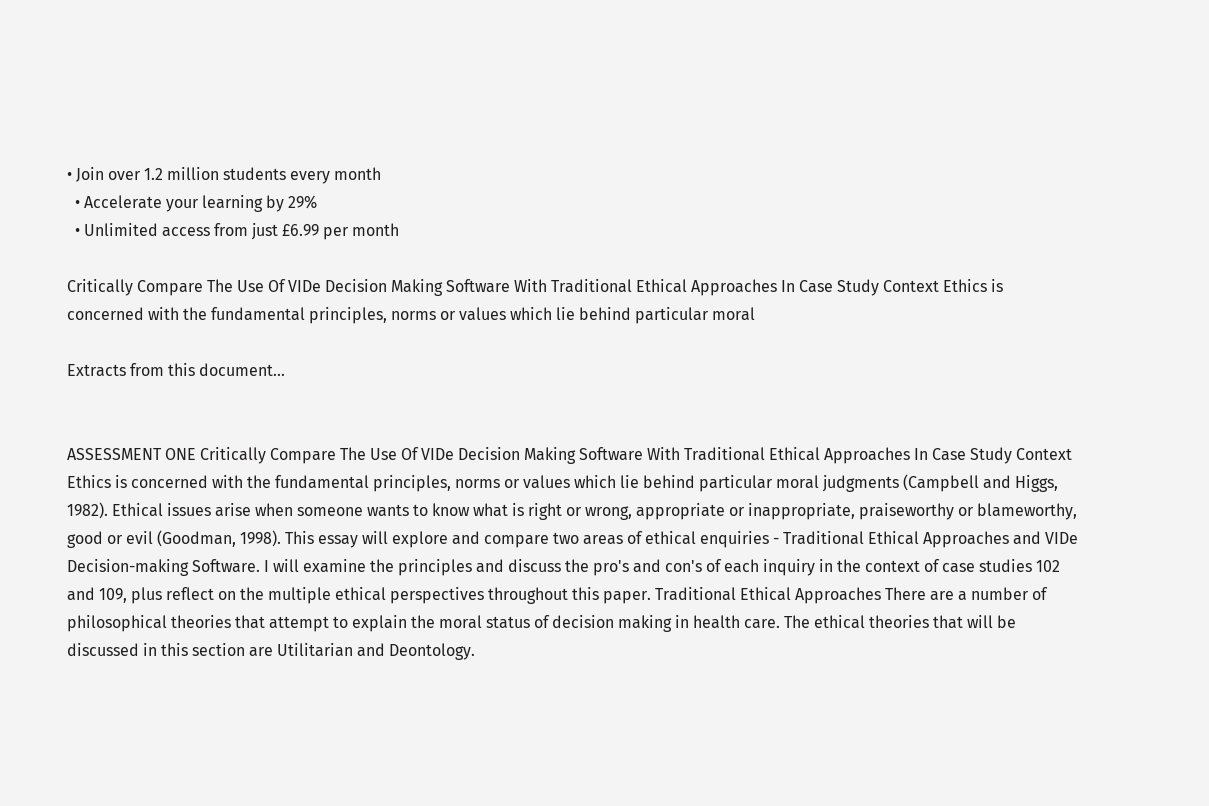• Join over 1.2 million students every month
  • Accelerate your learning by 29%
  • Unlimited access from just £6.99 per month

Critically Compare The Use Of VIDe Decision Making Software With Traditional Ethical Approaches In Case Study Context Ethics is concerned with the fundamental principles, norms or values which lie behind particular moral

Extracts from this document...


ASSESSMENT ONE Critically Compare The Use Of VIDe Decision Making Software With Traditional Ethical Approaches In Case Study Context Ethics is concerned with the fundamental principles, norms or values which lie behind particular moral judgments (Campbell and Higgs, 1982). Ethical issues arise when someone wants to know what is right or wrong, appropriate or inappropriate, praiseworthy or blameworthy, good or evil (Goodman, 1998). This essay will explore and compare two areas of ethical enquiries - Traditional Ethical Approaches and VIDe Decision-making Software. I will examine the principles and discuss the pro's and con's of each inquiry in the context of case studies 102 and 109, plus reflect on the multiple ethical perspectives throughout this paper. Traditional Ethical Approaches There are a number of philosophical theories that attempt to explain the moral status of decision making in health care. The ethical theories that will be discussed in this section are Utilitarian and Deontology.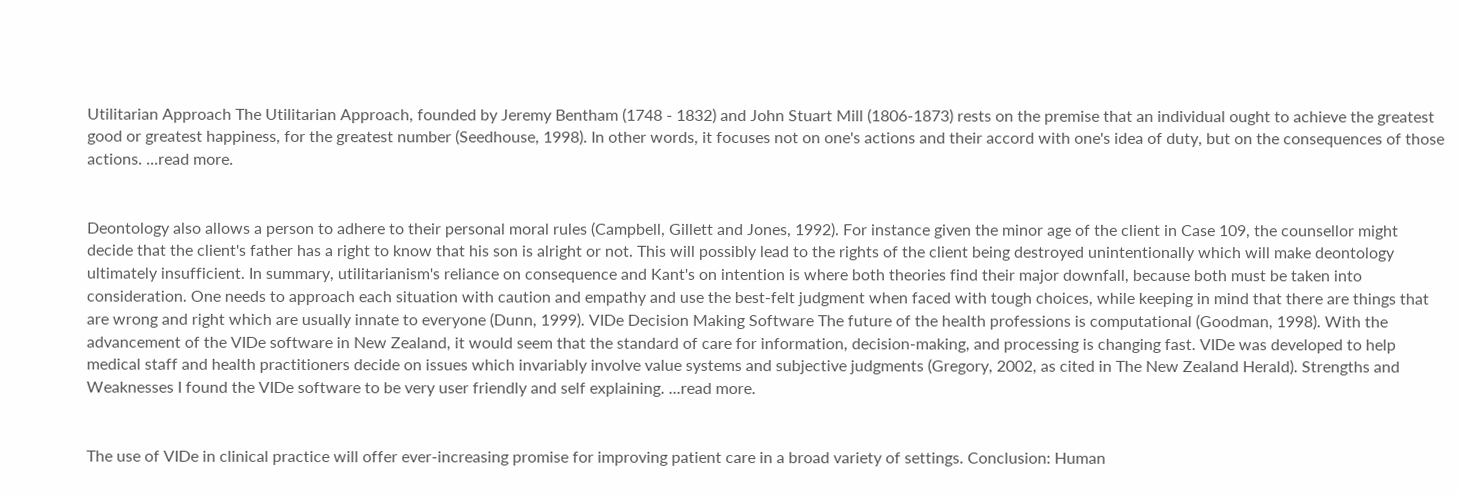Utilitarian Approach The Utilitarian Approach, founded by Jeremy Bentham (1748 - 1832) and John Stuart Mill (1806-1873) rests on the premise that an individual ought to achieve the greatest good or greatest happiness, for the greatest number (Seedhouse, 1998). In other words, it focuses not on one's actions and their accord with one's idea of duty, but on the consequences of those actions. ...read more.


Deontology also allows a person to adhere to their personal moral rules (Campbell, Gillett and Jones, 1992). For instance given the minor age of the client in Case 109, the counsellor might decide that the client's father has a right to know that his son is alright or not. This will possibly lead to the rights of the client being destroyed unintentionally which will make deontology ultimately insufficient. In summary, utilitarianism's reliance on consequence and Kant's on intention is where both theories find their major downfall, because both must be taken into consideration. One needs to approach each situation with caution and empathy and use the best-felt judgment when faced with tough choices, while keeping in mind that there are things that are wrong and right which are usually innate to everyone (Dunn, 1999). VIDe Decision Making Software The future of the health professions is computational (Goodman, 1998). With the advancement of the VIDe software in New Zealand, it would seem that the standard of care for information, decision-making, and processing is changing fast. VIDe was developed to help medical staff and health practitioners decide on issues which invariably involve value systems and subjective judgments (Gregory, 2002, as cited in The New Zealand Herald). Strengths and Weaknesses I found the VIDe software to be very user friendly and self explaining. ...read more.


The use of VIDe in clinical practice will offer ever-increasing promise for improving patient care in a broad variety of settings. Conclusion: Human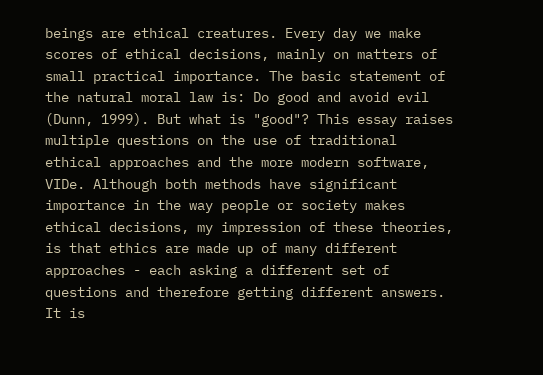beings are ethical creatures. Every day we make scores of ethical decisions, mainly on matters of small practical importance. The basic statement of the natural moral law is: Do good and avoid evil (Dunn, 1999). But what is "good"? This essay raises multiple questions on the use of traditional ethical approaches and the more modern software, VIDe. Although both methods have significant importance in the way people or society makes ethical decisions, my impression of these theories, is that ethics are made up of many different approaches - each asking a different set of questions and therefore getting different answers. It is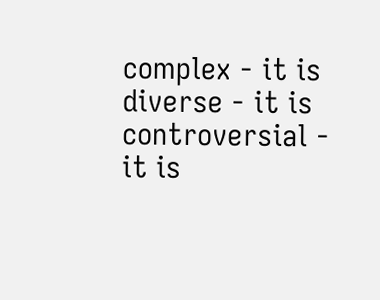complex - it is diverse - it is controversial - it is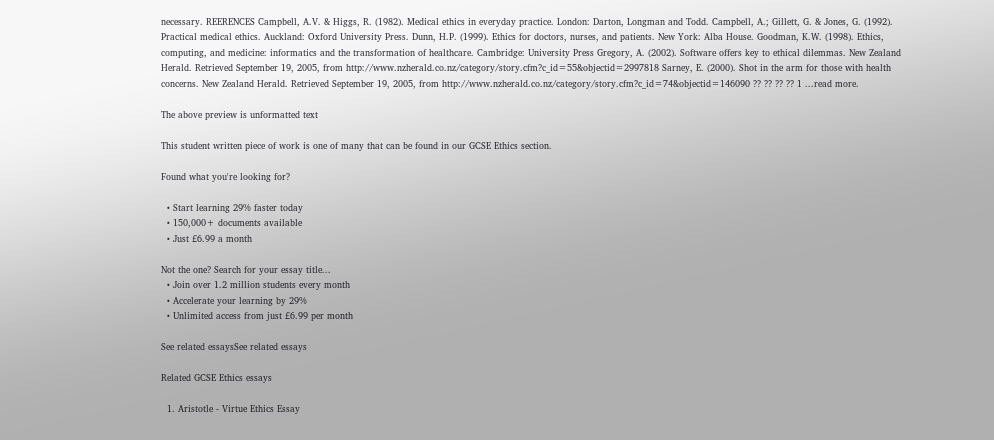necessary. REERENCES Campbell, A.V. & Higgs, R. (1982). Medical ethics in everyday practice. London: Darton, Longman and Todd. Campbell, A.; Gillett, G. & Jones, G. (1992). Practical medical ethics. Auckland: Oxford University Press. Dunn, H.P. (1999). Ethics for doctors, nurses, and patients. New York: Alba House. Goodman, K.W. (1998). Ethics, computing, and medicine: informatics and the transformation of healthcare. Cambridge: University Press Gregory, A. (2002). Software offers key to ethical dilemmas. New Zealand Herald. Retrieved September 19, 2005, from http://www.nzherald.co.nz/category/story.cfm?c_id=55&objectid=2997818 Sarney, E. (2000). Shot in the arm for those with health concerns. New Zealand Herald. Retrieved September 19, 2005, from http://www.nzherald.co.nz/category/story.cfm?c_id=74&objectid=146090 ?? ?? ?? ?? 1 ...read more.

The above preview is unformatted text

This student written piece of work is one of many that can be found in our GCSE Ethics section.

Found what you're looking for?

  • Start learning 29% faster today
  • 150,000+ documents available
  • Just £6.99 a month

Not the one? Search for your essay title...
  • Join over 1.2 million students every month
  • Accelerate your learning by 29%
  • Unlimited access from just £6.99 per month

See related essaysSee related essays

Related GCSE Ethics essays

  1. Aristotle - Virtue Ethics Essay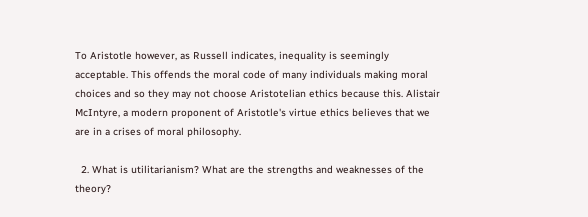To Aristotle however, as Russell indicates, inequality is seemingly acceptable. This offends the moral code of many individuals making moral choices and so they may not choose Aristotelian ethics because this. Alistair McIntyre, a modern proponent of Aristotle's virtue ethics believes that we are in a crises of moral philosophy.

  2. What is utilitarianism? What are the strengths and weaknesses of the theory?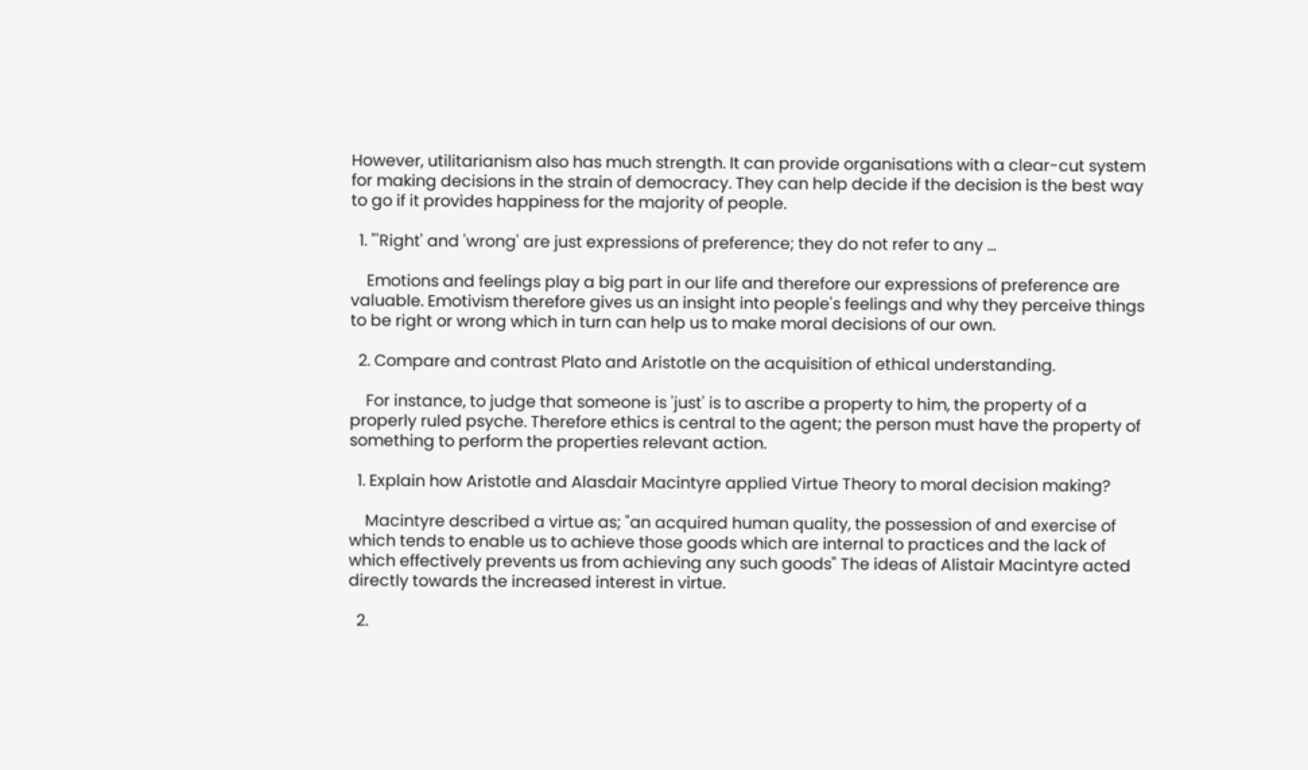However, utilitarianism also has much strength. It can provide organisations with a clear-cut system for making decisions in the strain of democracy. They can help decide if the decision is the best way to go if it provides happiness for the majority of people.

  1. "'Right' and 'wrong' are just expressions of preference; they do not refer to any ...

    Emotions and feelings play a big part in our life and therefore our expressions of preference are valuable. Emotivism therefore gives us an insight into people's feelings and why they perceive things to be right or wrong which in turn can help us to make moral decisions of our own.

  2. Compare and contrast Plato and Aristotle on the acquisition of ethical understanding.

    For instance, to judge that someone is 'just' is to ascribe a property to him, the property of a properly ruled psyche. Therefore ethics is central to the agent; the person must have the property of something to perform the properties relevant action.

  1. Explain how Aristotle and Alasdair Macintyre applied Virtue Theory to moral decision making?

    Macintyre described a virtue as; "an acquired human quality, the possession of and exercise of which tends to enable us to achieve those goods which are internal to practices and the lack of which effectively prevents us from achieving any such goods" The ideas of Alistair Macintyre acted directly towards the increased interest in virtue.

  2.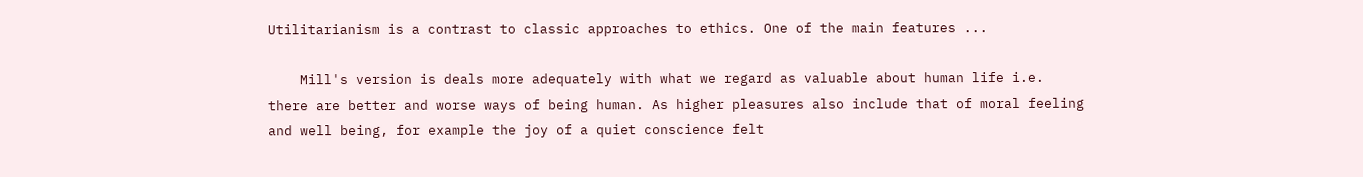Utilitarianism is a contrast to classic approaches to ethics. One of the main features ...

    Mill's version is deals more adequately with what we regard as valuable about human life i.e. there are better and worse ways of being human. As higher pleasures also include that of moral feeling and well being, for example the joy of a quiet conscience felt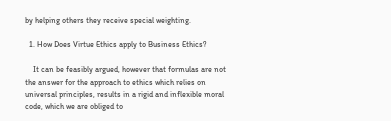by helping others they receive special weighting.

  1. How Does Virtue Ethics apply to Business Ethics?

    It can be feasibly argued, however that formulas are not the answer for the approach to ethics which relies on universal principles, results in a rigid and inflexible moral code, which we are obliged to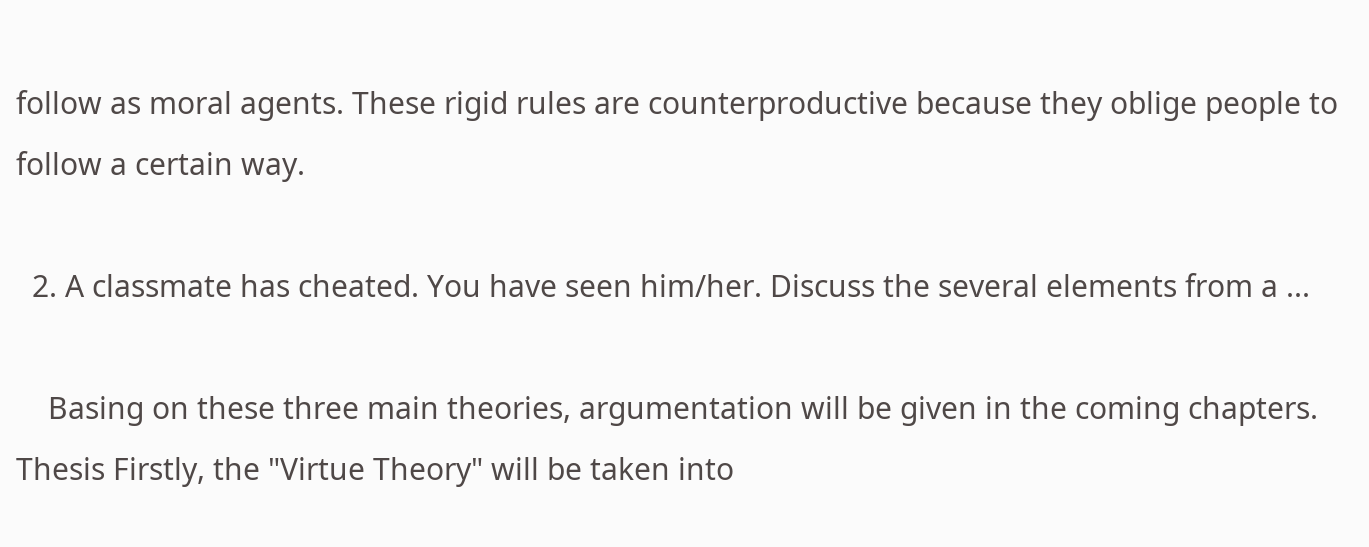follow as moral agents. These rigid rules are counterproductive because they oblige people to follow a certain way.

  2. A classmate has cheated. You have seen him/her. Discuss the several elements from a ...

    Basing on these three main theories, argumentation will be given in the coming chapters. Thesis Firstly, the "Virtue Theory" will be taken into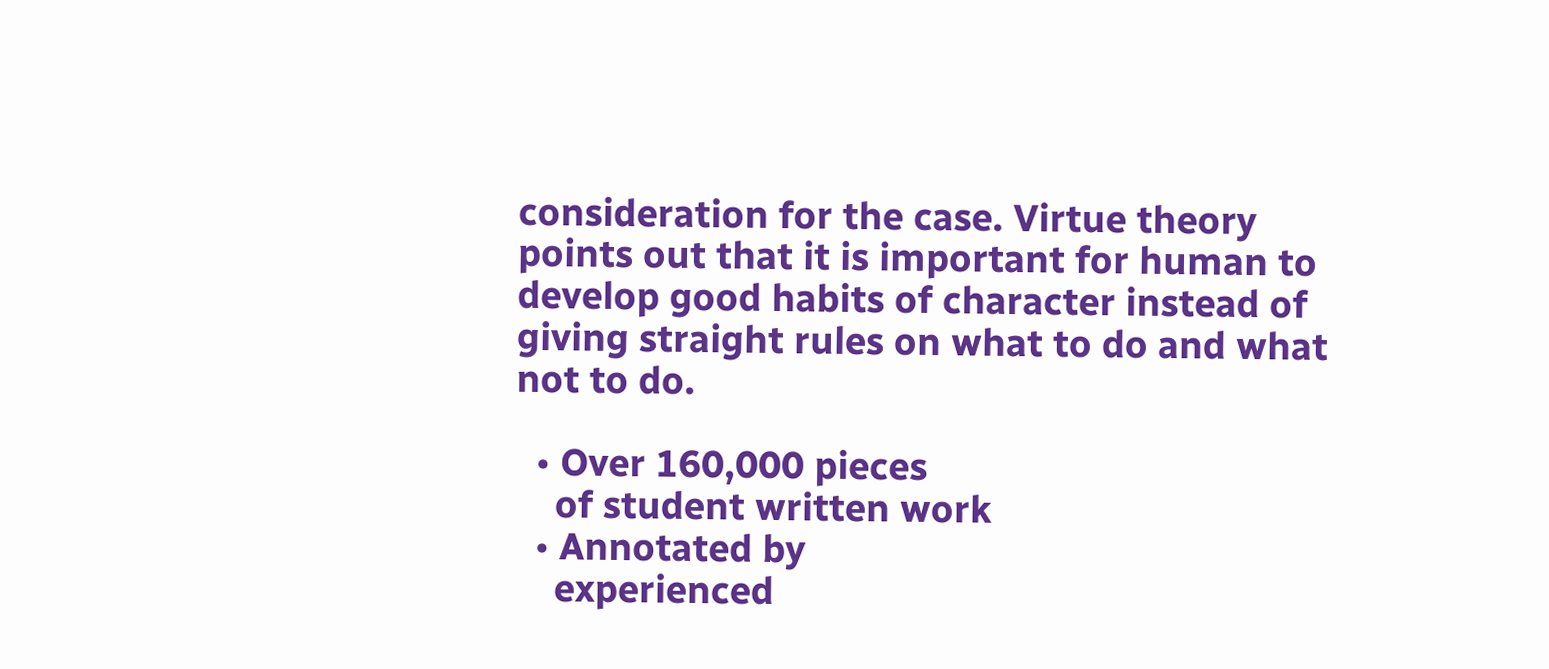consideration for the case. Virtue theory points out that it is important for human to develop good habits of character instead of giving straight rules on what to do and what not to do.

  • Over 160,000 pieces
    of student written work
  • Annotated by
    experienced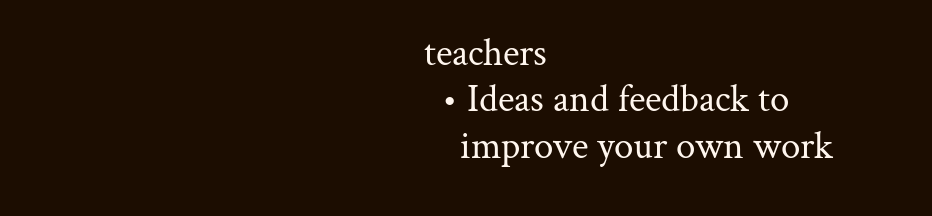teachers
  • Ideas and feedback to
    improve your own work